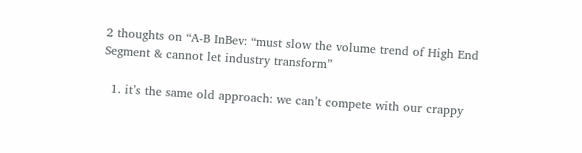2 thoughts on “A-B InBev: “must slow the volume trend of High End Segment & cannot let industry transform”

  1. it’s the same old approach: we can’t compete with our crappy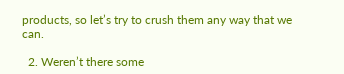products, so let’s try to crush them any way that we can.

  2. Weren’t there some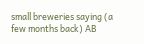small breweries saying (a few months back) AB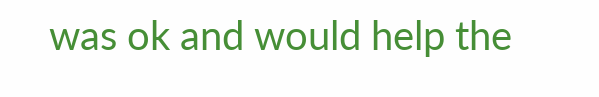was ok and would help the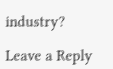industry?

Leave a Reply